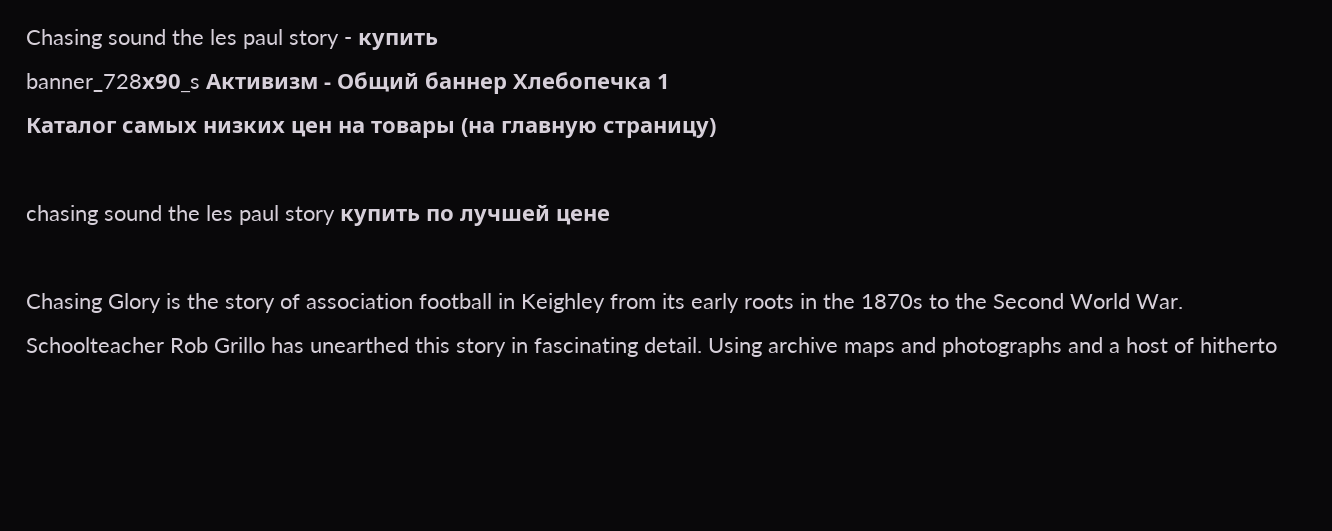Chasing sound the les paul story - купить
banner_728х90_s Активизм - Общий баннер Хлебопечка 1
Каталог самых низких цен на товары (на главную страницу)

chasing sound the les paul story купить по лучшей цене

Chasing Glory is the story of association football in Keighley from its early roots in the 1870s to the Second World War. Schoolteacher Rob Grillo has unearthed this story in fascinating detail. Using archive maps and photographs and a host of hitherto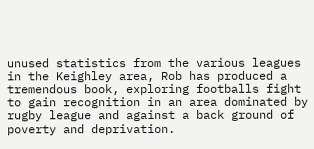unused statistics from the various leagues in the Keighley area, Rob has produced a tremendous book, exploring footballs fight to gain recognition in an area dominated by rugby league and against a back ground of poverty and deprivation.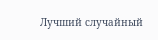Лучший случайный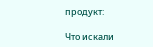продукт:

Что искали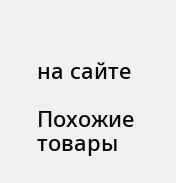на сайте

Похожие товары